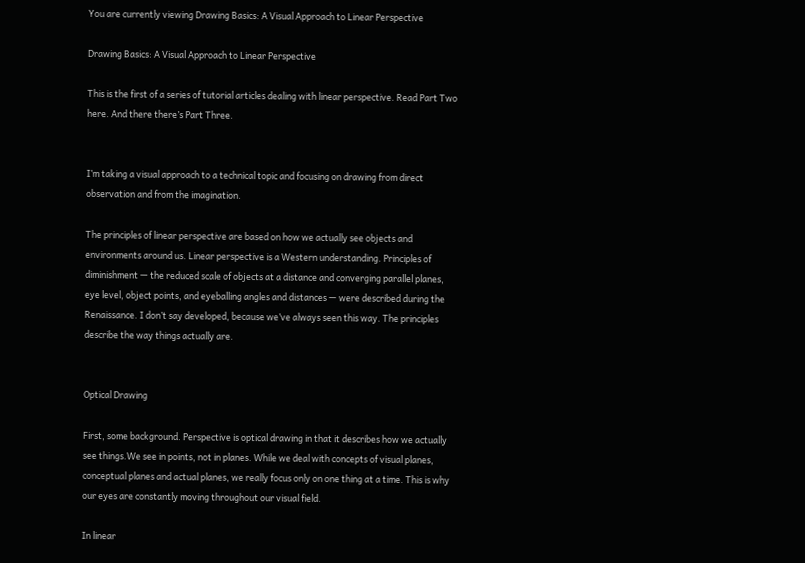You are currently viewing Drawing Basics: A Visual Approach to Linear Perspective

Drawing Basics: A Visual Approach to Linear Perspective

This is the first of a series of tutorial articles dealing with linear perspective. Read Part Two here. And there there’s Part Three.


I’m taking a visual approach to a technical topic and focusing on drawing from direct observation and from the imagination.

The principles of linear perspective are based on how we actually see objects and environments around us. Linear perspective is a Western understanding. Principles of diminishment — the reduced scale of objects at a distance and converging parallel planes, eye level, object points, and eyeballing angles and distances — were described during the Renaissance. I don’t say developed, because we’ve always seen this way. The principles describe the way things actually are.


Optical Drawing

First, some background. Perspective is optical drawing in that it describes how we actually see things.We see in points, not in planes. While we deal with concepts of visual planes, conceptual planes and actual planes, we really focus only on one thing at a time. This is why our eyes are constantly moving throughout our visual field.

In linear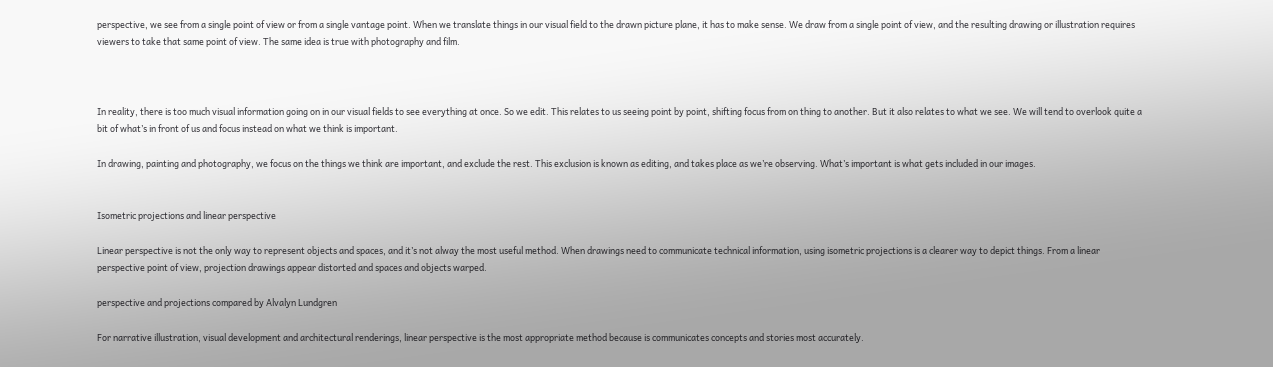perspective, we see from a single point of view or from a single vantage point. When we translate things in our visual field to the drawn picture plane, it has to make sense. We draw from a single point of view, and the resulting drawing or illustration requires viewers to take that same point of view. The same idea is true with photography and film.



In reality, there is too much visual information going on in our visual fields to see everything at once. So we edit. This relates to us seeing point by point, shifting focus from on thing to another. But it also relates to what we see. We will tend to overlook quite a bit of what’s in front of us and focus instead on what we think is important.

In drawing, painting and photography, we focus on the things we think are important, and exclude the rest. This exclusion is known as editing, and takes place as we’re observing. What’s important is what gets included in our images.


Isometric projections and linear perspective

Linear perspective is not the only way to represent objects and spaces, and it’s not alway the most useful method. When drawings need to communicate technical information, using isometric projections is a clearer way to depict things. From a linear perspective point of view, projection drawings appear distorted and spaces and objects warped.

perspective and projections compared by Alvalyn Lundgren

For narrative illustration, visual development and architectural renderings, linear perspective is the most appropriate method because is communicates concepts and stories most accurately.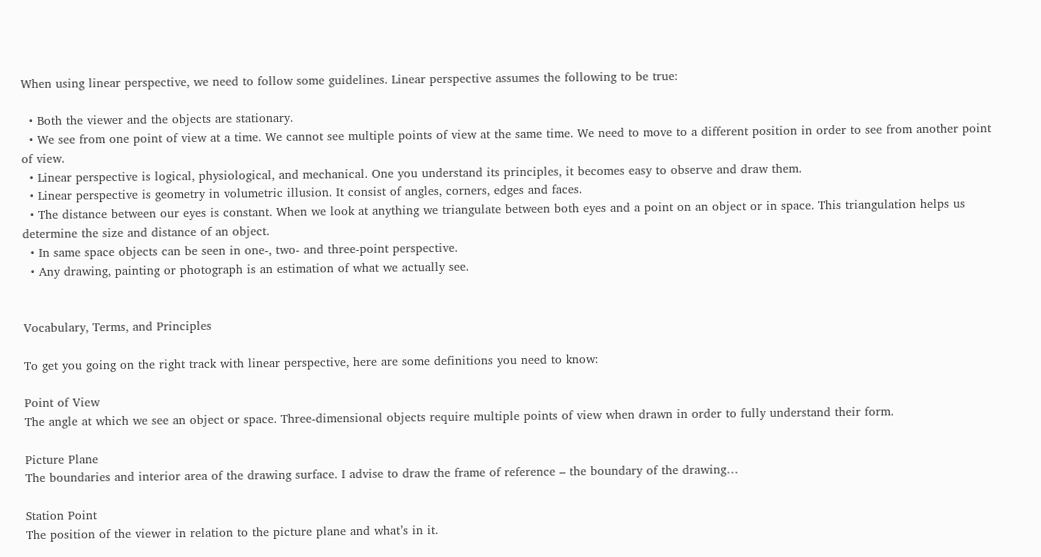When using linear perspective, we need to follow some guidelines. Linear perspective assumes the following to be true:

  • Both the viewer and the objects are stationary.
  • We see from one point of view at a time. We cannot see multiple points of view at the same time. We need to move to a different position in order to see from another point of view.
  • Linear perspective is logical, physiological, and mechanical. One you understand its principles, it becomes easy to observe and draw them.
  • Linear perspective is geometry in volumetric illusion. It consist of angles, corners, edges and faces.
  • The distance between our eyes is constant. When we look at anything we triangulate between both eyes and a point on an object or in space. This triangulation helps us determine the size and distance of an object.
  • In same space objects can be seen in one-, two- and three-point perspective.
  • Any drawing, painting or photograph is an estimation of what we actually see.


Vocabulary, Terms, and Principles

To get you going on the right track with linear perspective, here are some definitions you need to know:

Point of View
The angle at which we see an object or space. Three-dimensional objects require multiple points of view when drawn in order to fully understand their form.

Picture Plane
The boundaries and interior area of the drawing surface. I advise to draw the frame of reference – the boundary of the drawing…

Station Point
The position of the viewer in relation to the picture plane and what’s in it.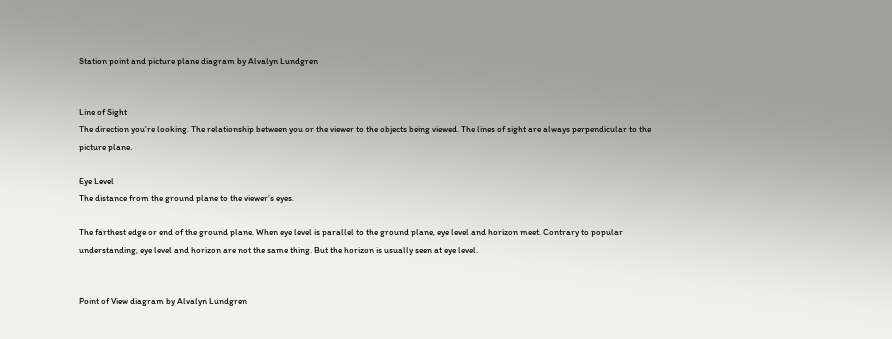Station point and picture plane diagram by Alvalyn Lundgren


Line of Sight
The direction you’re looking. The relationship between you or the viewer to the objects being viewed. The lines of sight are always perpendicular to the picture plane.

Eye Level
The distance from the ground plane to the viewer’s eyes.

The farthest edge or end of the ground plane. When eye level is parallel to the ground plane, eye level and horizon meet. Contrary to popular understanding, eye level and horizon are not the same thing. But the horizon is usually seen at eye level.


Point of View diagram by Alvalyn Lundgren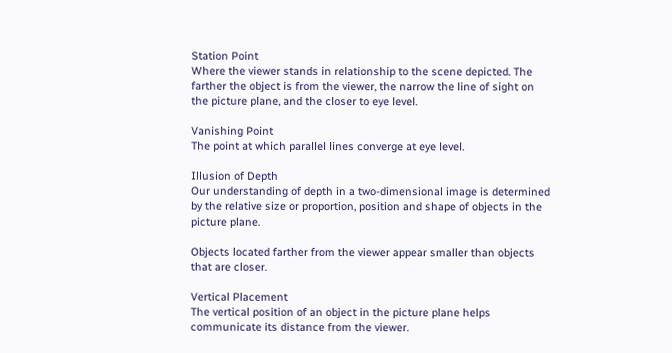Station Point
Where the viewer stands in relationship to the scene depicted. The farther the object is from the viewer, the narrow the line of sight on the picture plane, and the closer to eye level.

Vanishing Point
The point at which parallel lines converge at eye level.

Illusion of Depth
Our understanding of depth in a two-dimensional image is determined by the relative size or proportion, position and shape of objects in the picture plane.

Objects located farther from the viewer appear smaller than objects that are closer.

Vertical Placement
The vertical position of an object in the picture plane helps communicate its distance from the viewer.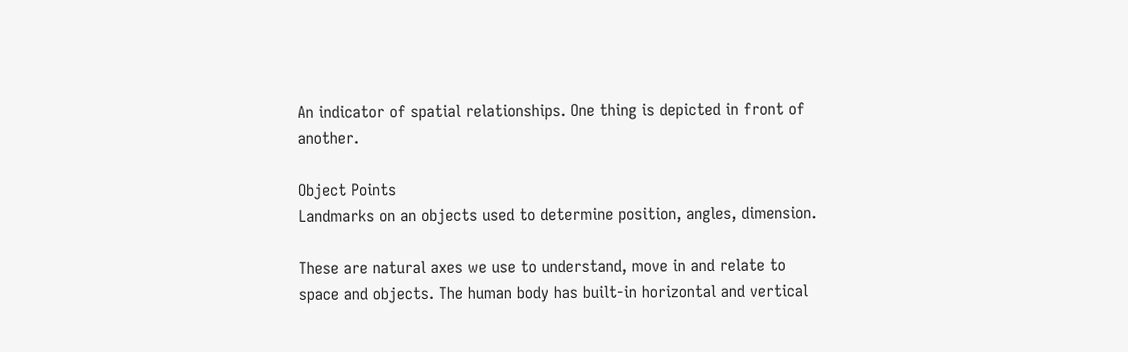An indicator of spatial relationships. One thing is depicted in front of another.

Object Points
Landmarks on an objects used to determine position, angles, dimension.

These are natural axes we use to understand, move in and relate to space and objects. The human body has built-in horizontal and vertical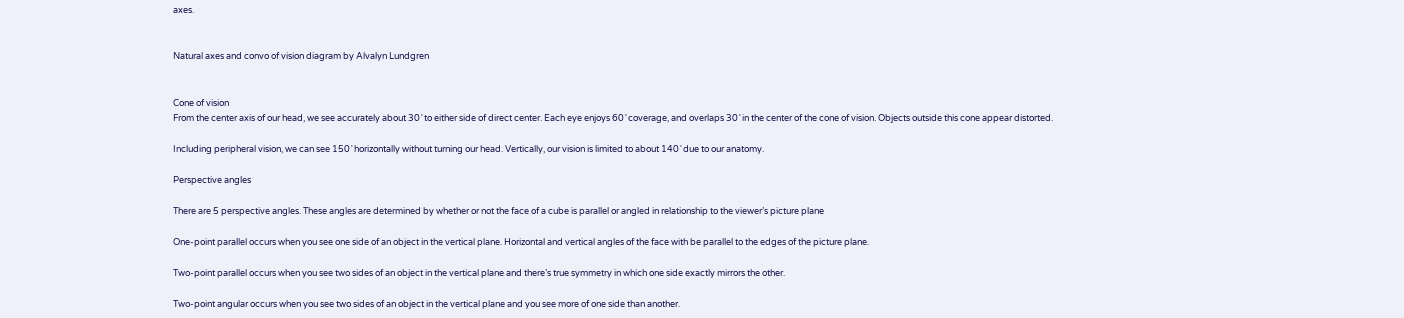axes.


Natural axes and convo of vision diagram by Alvalyn Lundgren


Cone of vision
From the center axis of our head, we see accurately about 30˚ to either side of direct center. Each eye enjoys 60˚ coverage, and overlaps 30˚ in the center of the cone of vision. Objects outside this cone appear distorted.

Including peripheral vision, we can see 150˚ horizontally without turning our head. Vertically, our vision is limited to about 140˚ due to our anatomy.

Perspective angles

There are 5 perspective angles. These angles are determined by whether or not the face of a cube is parallel or angled in relationship to the viewer’s picture plane

One-point parallel occurs when you see one side of an object in the vertical plane. Horizontal and vertical angles of the face with be parallel to the edges of the picture plane.

Two-point parallel occurs when you see two sides of an object in the vertical plane and there’s true symmetry in which one side exactly mirrors the other.

Two-point angular occurs when you see two sides of an object in the vertical plane and you see more of one side than another.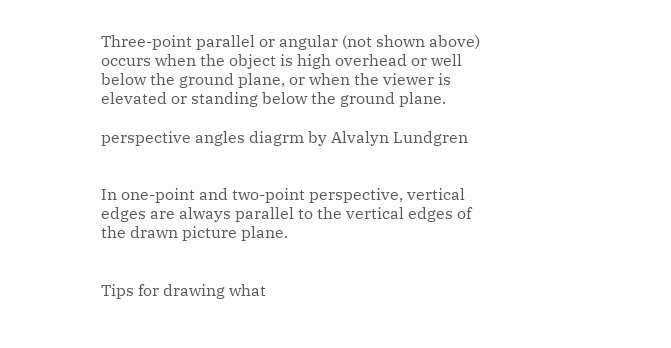Three-point parallel or angular (not shown above) occurs when the object is high overhead or well below the ground plane, or when the viewer is elevated or standing below the ground plane.

perspective angles diagrm by Alvalyn Lundgren


In one-point and two-point perspective, vertical edges are always parallel to the vertical edges of the drawn picture plane.


Tips for drawing what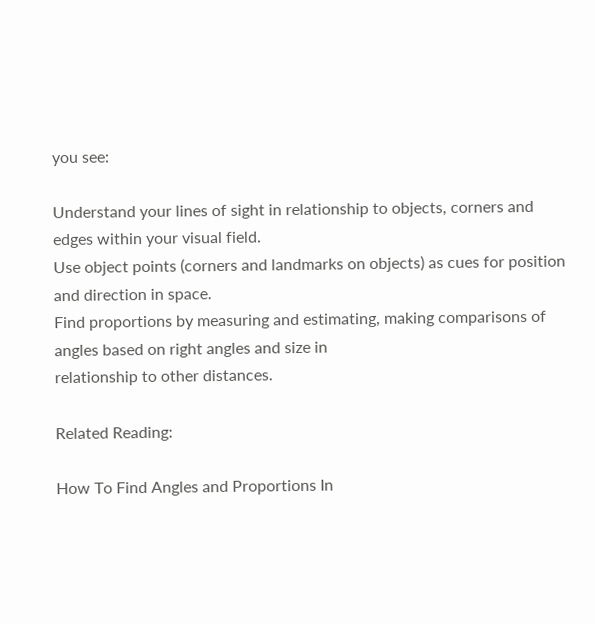you see:

Understand your lines of sight in relationship to objects, corners and edges within your visual field.
Use object points (corners and landmarks on objects) as cues for position and direction in space.
Find proportions by measuring and estimating, making comparisons of angles based on right angles and size in
relationship to other distances.

Related Reading:

How To Find Angles and Proportions In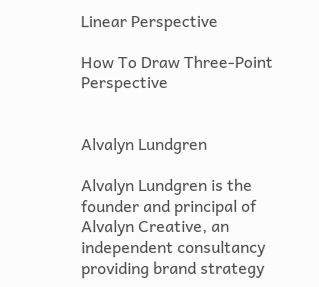Linear Perspective

How To Draw Three-Point Perspective


Alvalyn Lundgren

Alvalyn Lundgren is the founder and principal of Alvalyn Creative, an independent consultancy providing brand strategy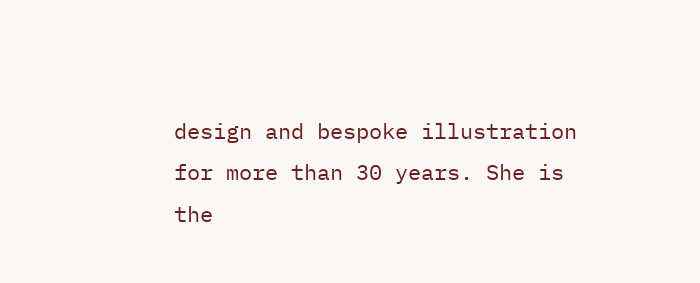design and bespoke illustration for more than 30 years. She is the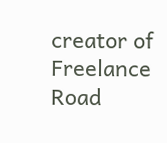creator of Freelance Road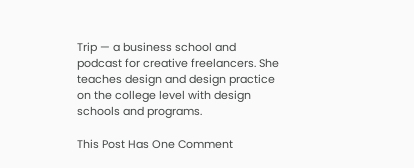Trip — a business school and podcast for creative freelancers. She teaches design and design practice on the college level with design schools and programs.

This Post Has One Comment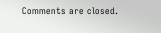Comments are closed.